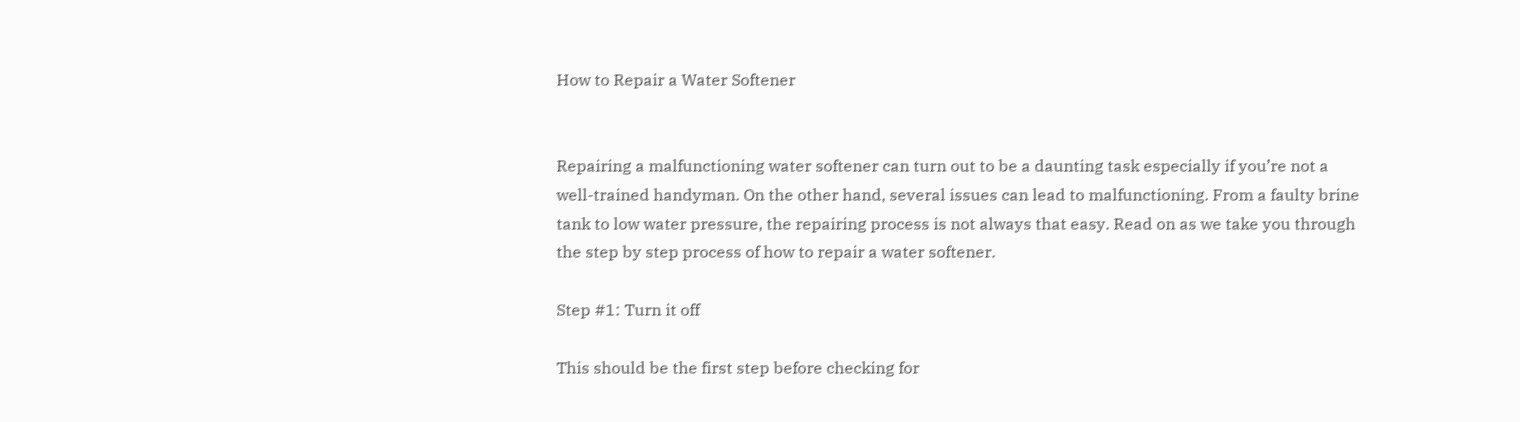How to Repair a Water Softener


Repairing a malfunctioning water softener can turn out to be a daunting task especially if you’re not a well-trained handyman. On the other hand, several issues can lead to malfunctioning. From a faulty brine tank to low water pressure, the repairing process is not always that easy. Read on as we take you through the step by step process of how to repair a water softener.

Step #1: Turn it off

This should be the first step before checking for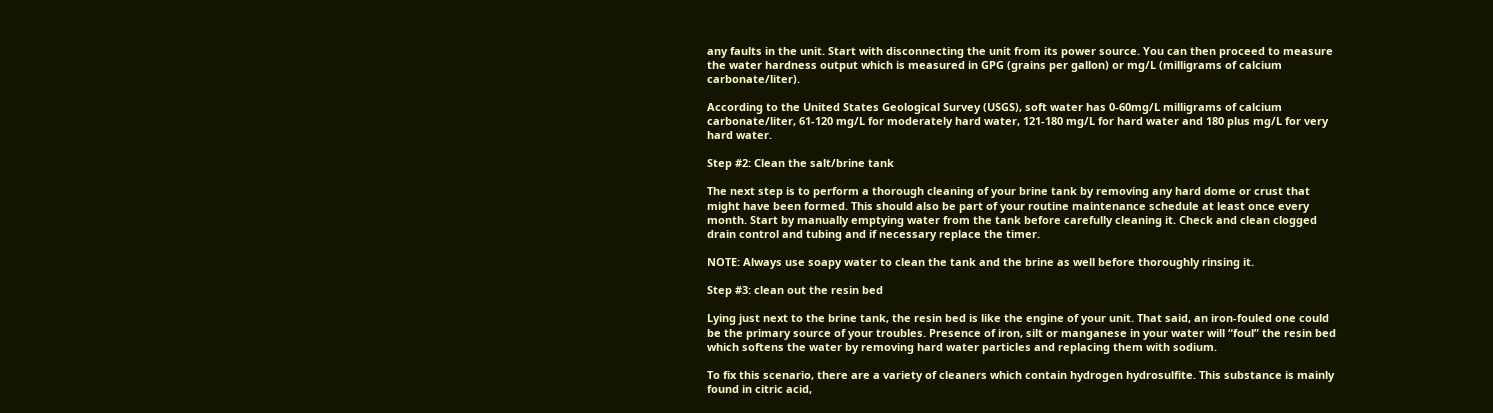any faults in the unit. Start with disconnecting the unit from its power source. You can then proceed to measure the water hardness output which is measured in GPG (grains per gallon) or mg/L (milligrams of calcium carbonate/liter).

According to the United States Geological Survey (USGS), soft water has 0-60mg/L milligrams of calcium carbonate/liter, 61-120 mg/L for moderately hard water, 121-180 mg/L for hard water and 180 plus mg/L for very hard water.

Step #2: Clean the salt/brine tank

The next step is to perform a thorough cleaning of your brine tank by removing any hard dome or crust that might have been formed. This should also be part of your routine maintenance schedule at least once every month. Start by manually emptying water from the tank before carefully cleaning it. Check and clean clogged drain control and tubing and if necessary replace the timer.

NOTE: Always use soapy water to clean the tank and the brine as well before thoroughly rinsing it.

Step #3: clean out the resin bed

Lying just next to the brine tank, the resin bed is like the engine of your unit. That said, an iron-fouled one could be the primary source of your troubles. Presence of iron, silt or manganese in your water will “foul” the resin bed which softens the water by removing hard water particles and replacing them with sodium.

To fix this scenario, there are a variety of cleaners which contain hydrogen hydrosulfite. This substance is mainly found in citric acid,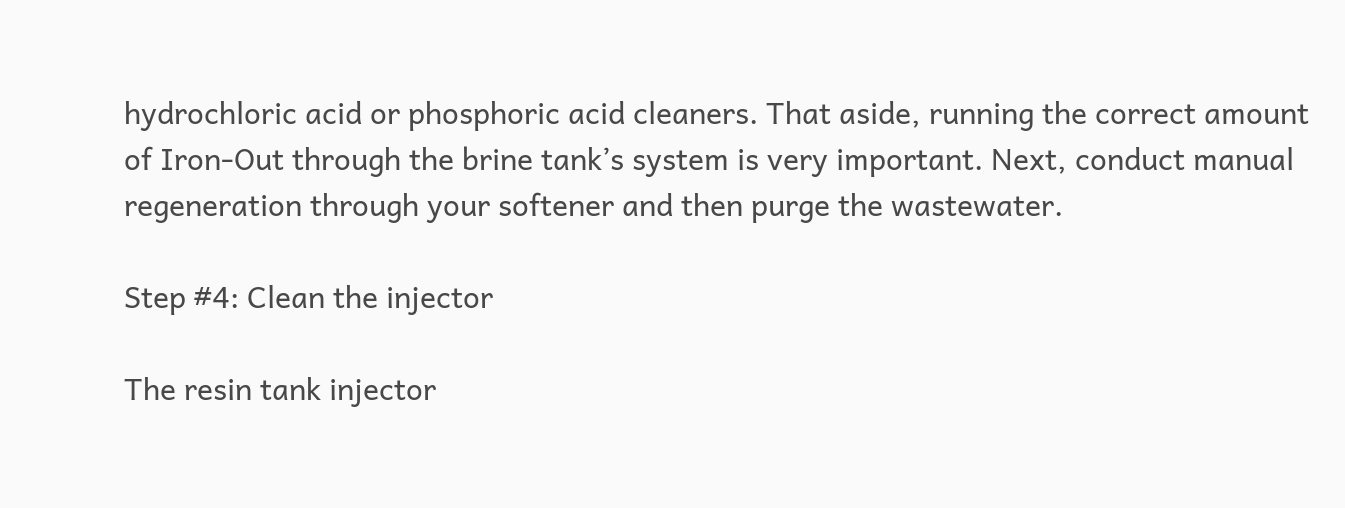hydrochloric acid or phosphoric acid cleaners. That aside, running the correct amount of Iron-Out through the brine tank’s system is very important. Next, conduct manual regeneration through your softener and then purge the wastewater.

Step #4: Clean the injector

The resin tank injector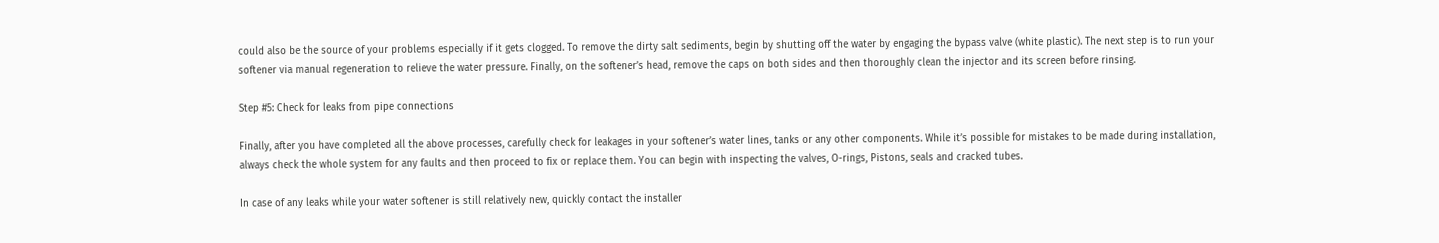could also be the source of your problems especially if it gets clogged. To remove the dirty salt sediments, begin by shutting off the water by engaging the bypass valve (white plastic). The next step is to run your softener via manual regeneration to relieve the water pressure. Finally, on the softener’s head, remove the caps on both sides and then thoroughly clean the injector and its screen before rinsing.

Step #5: Check for leaks from pipe connections

Finally, after you have completed all the above processes, carefully check for leakages in your softener’s water lines, tanks or any other components. While it’s possible for mistakes to be made during installation, always check the whole system for any faults and then proceed to fix or replace them. You can begin with inspecting the valves, O-rings, Pistons, seals and cracked tubes.

In case of any leaks while your water softener is still relatively new, quickly contact the installer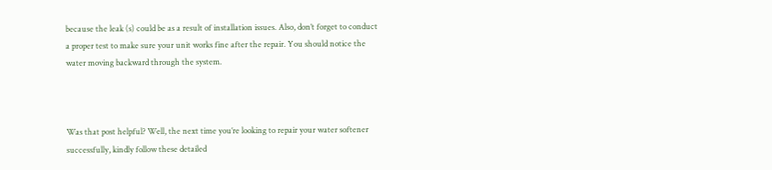because the leak (s) could be as a result of installation issues. Also, don’t forget to conduct a proper test to make sure your unit works fine after the repair. You should notice the water moving backward through the system.



Was that post helpful? Well, the next time you’re looking to repair your water softener successfully, kindly follow these detailed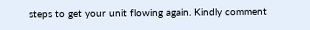steps to get your unit flowing again. Kindly comment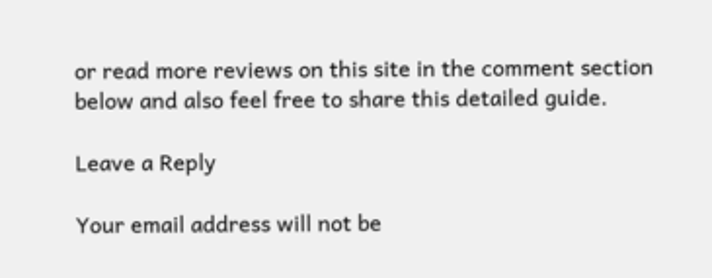or read more reviews on this site in the comment section below and also feel free to share this detailed guide.

Leave a Reply

Your email address will not be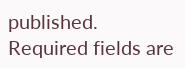published. Required fields are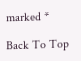marked *

Back To Top